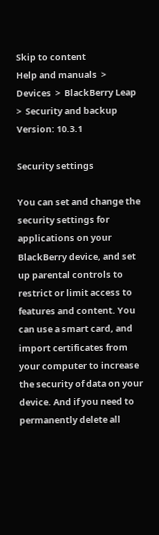Skip to content
Help and manuals  >  Devices  >  BlackBerry Leap  >  Security and backup
Version: 10.3.1

Security settings

You can set and change the security settings for applications on your BlackBerry device, and set up parental controls to restrict or limit access to features and content. You can use a smart card, and import certificates from your computer to increase the security of data on your device. And if you need to permanently delete all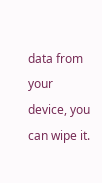data from your device, you can wipe it.